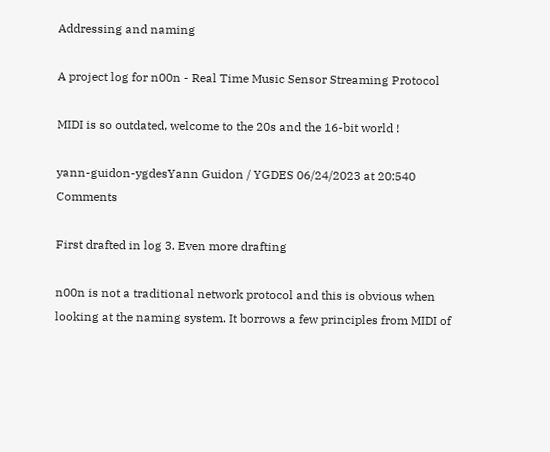Addressing and naming

A project log for n00n - Real Time Music Sensor Streaming Protocol

MIDI is so outdated, welcome to the 20s and the 16-bit world !

yann-guidon-ygdesYann Guidon / YGDES 06/24/2023 at 20:540 Comments

First drafted in log 3. Even more drafting

n00n is not a traditional network protocol and this is obvious when looking at the naming system. It borrows a few principles from MIDI of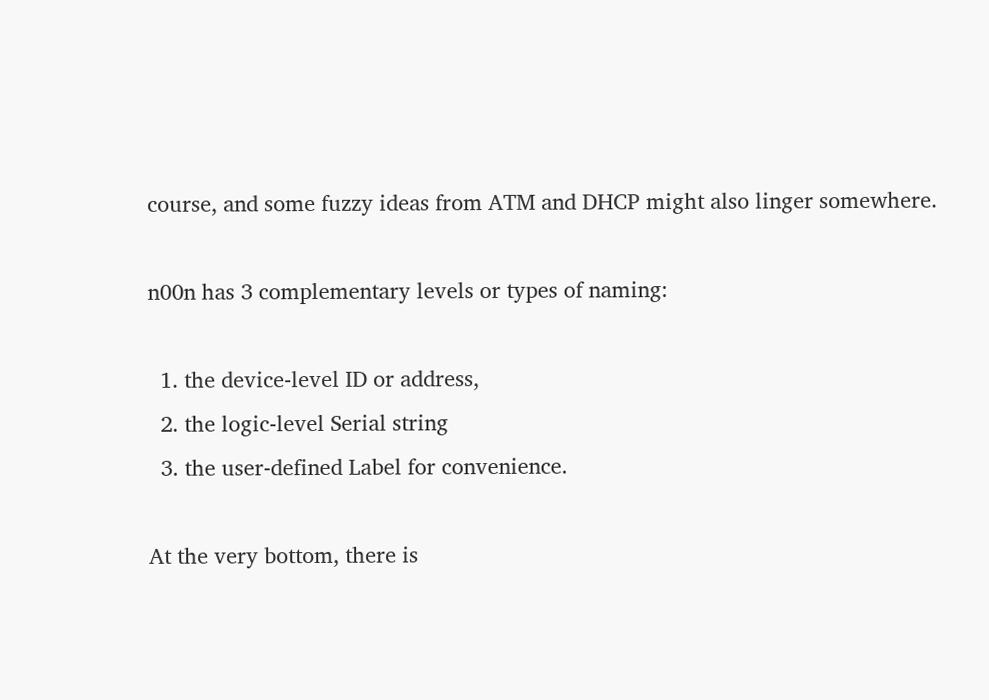course, and some fuzzy ideas from ATM and DHCP might also linger somewhere.

n00n has 3 complementary levels or types of naming:

  1. the device-level ID or address,
  2. the logic-level Serial string
  3. the user-defined Label for convenience.

At the very bottom, there is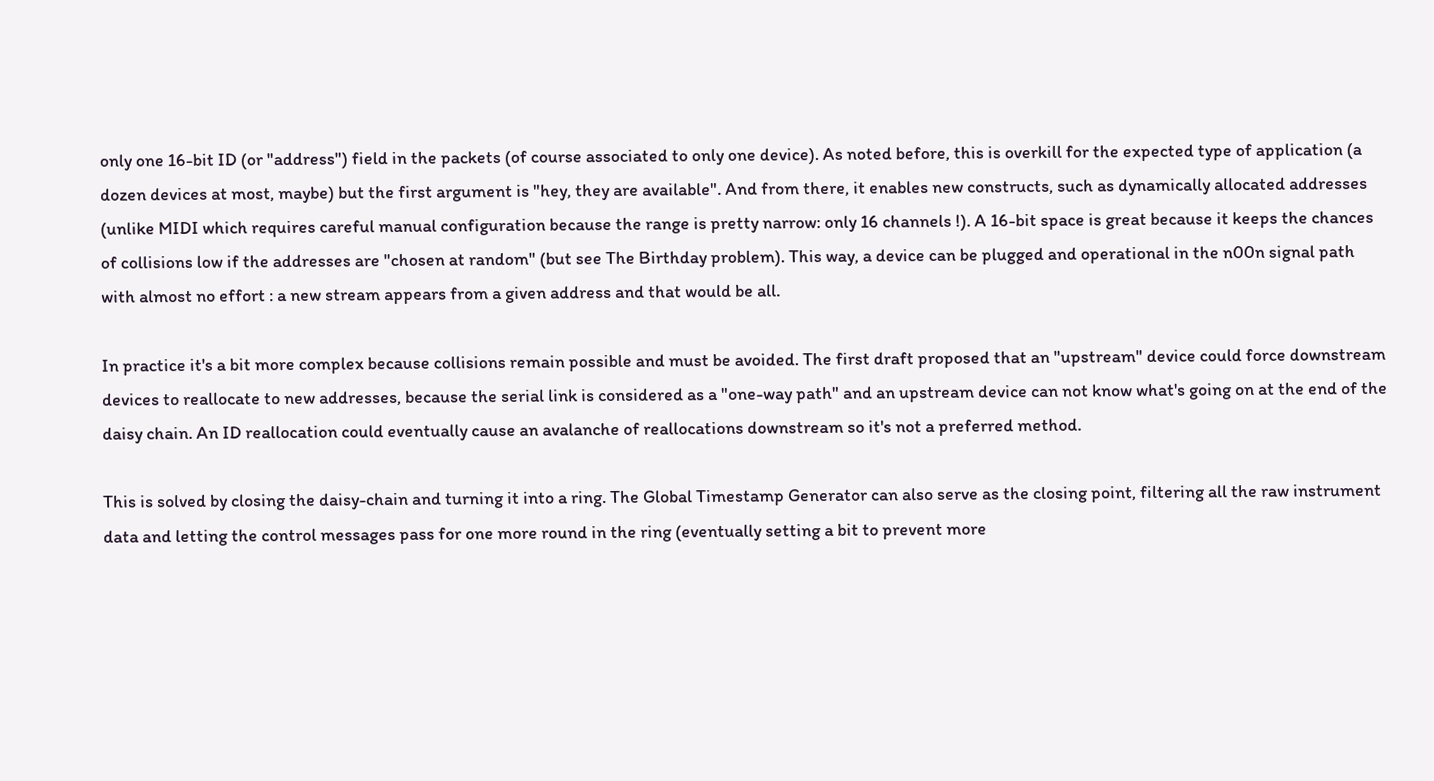only one 16-bit ID (or "address") field in the packets (of course associated to only one device). As noted before, this is overkill for the expected type of application (a dozen devices at most, maybe) but the first argument is "hey, they are available". And from there, it enables new constructs, such as dynamically allocated addresses (unlike MIDI which requires careful manual configuration because the range is pretty narrow: only 16 channels !). A 16-bit space is great because it keeps the chances of collisions low if the addresses are "chosen at random" (but see The Birthday problem). This way, a device can be plugged and operational in the n00n signal path with almost no effort : a new stream appears from a given address and that would be all.

In practice it's a bit more complex because collisions remain possible and must be avoided. The first draft proposed that an "upstream" device could force downstream devices to reallocate to new addresses, because the serial link is considered as a "one-way path" and an upstream device can not know what's going on at the end of the daisy chain. An ID reallocation could eventually cause an avalanche of reallocations downstream so it's not a preferred method.

This is solved by closing the daisy-chain and turning it into a ring. The Global Timestamp Generator can also serve as the closing point, filtering all the raw instrument data and letting the control messages pass for one more round in the ring (eventually setting a bit to prevent more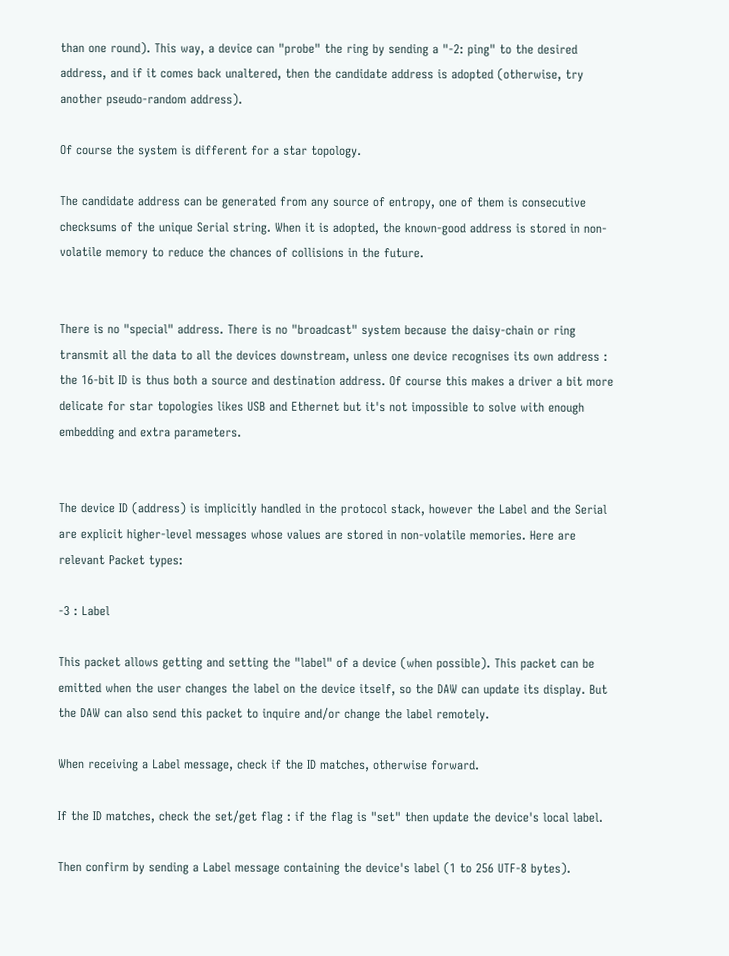than one round). This way, a device can "probe" the ring by sending a "-2: ping" to the desired address, and if it comes back unaltered, then the candidate address is adopted (otherwise, try another pseudo-random address).

Of course the system is different for a star topology.

The candidate address can be generated from any source of entropy, one of them is consecutive checksums of the unique Serial string. When it is adopted, the known-good address is stored in non-volatile memory to reduce the chances of collisions in the future.


There is no "special" address. There is no "broadcast" system because the daisy-chain or ring transmit all the data to all the devices downstream, unless one device recognises its own address : the 16-bit ID is thus both a source and destination address. Of course this makes a driver a bit more delicate for star topologies likes USB and Ethernet but it's not impossible to solve with enough embedding and extra parameters.


The device ID (address) is implicitly handled in the protocol stack, however the Label and the Serial are explicit higher-level messages whose values are stored in non-volatile memories. Here are relevant Packet types:

-3 : Label

This packet allows getting and setting the "label" of a device (when possible). This packet can be emitted when the user changes the label on the device itself, so the DAW can update its display. But the DAW can also send this packet to inquire and/or change the label remotely.

When receiving a Label message, check if the ID matches, otherwise forward.

If the ID matches, check the set/get flag : if the flag is "set" then update the device's local label.

Then confirm by sending a Label message containing the device's label (1 to 256 UTF-8 bytes).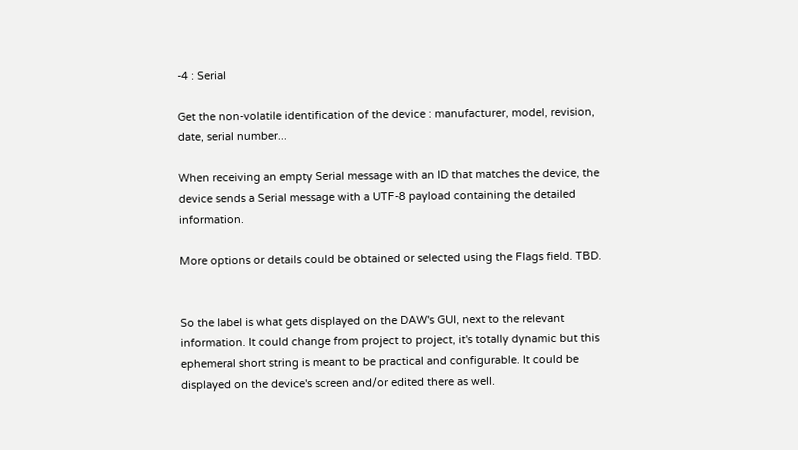-4 : Serial

Get the non-volatile identification of the device : manufacturer, model, revision, date, serial number...

When receiving an empty Serial message with an ID that matches the device, the device sends a Serial message with a UTF-8 payload containing the detailed information.

More options or details could be obtained or selected using the Flags field. TBD.


So the label is what gets displayed on the DAW's GUI, next to the relevant information. It could change from project to project, it's totally dynamic but this ephemeral short string is meant to be practical and configurable. It could be displayed on the device's screen and/or edited there as well.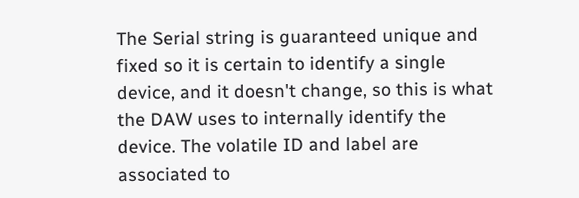The Serial string is guaranteed unique and fixed so it is certain to identify a single device, and it doesn't change, so this is what the DAW uses to internally identify the device. The volatile ID and label are associated to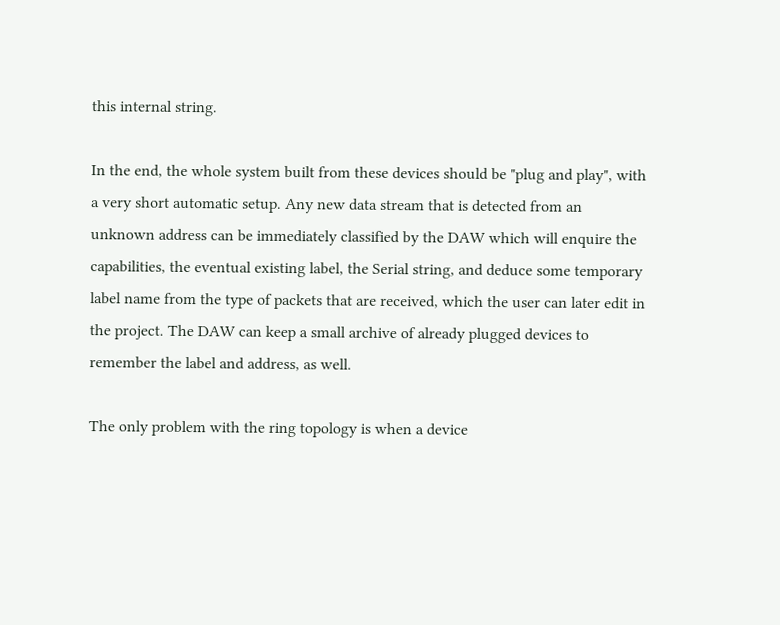this internal string.

In the end, the whole system built from these devices should be "plug and play", with a very short automatic setup. Any new data stream that is detected from an unknown address can be immediately classified by the DAW which will enquire the capabilities, the eventual existing label, the Serial string, and deduce some temporary label name from the type of packets that are received, which the user can later edit in the project. The DAW can keep a small archive of already plugged devices to remember the label and address, as well.

The only problem with the ring topology is when a device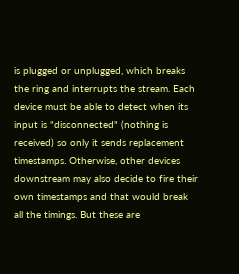is plugged or unplugged, which breaks the ring and interrupts the stream. Each device must be able to detect when its input is "disconnected" (nothing is received) so only it sends replacement timestamps. Otherwise, other devices downstream may also decide to fire their own timestamps and that would break all the timings. But these are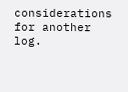considerations for another log.